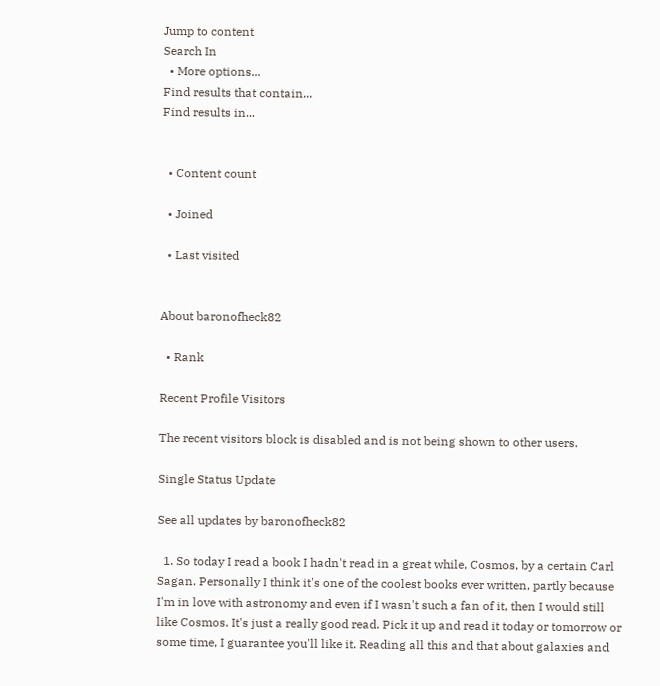Jump to content
Search In
  • More options...
Find results that contain...
Find results in...


  • Content count

  • Joined

  • Last visited


About baronofheck82

  • Rank

Recent Profile Visitors

The recent visitors block is disabled and is not being shown to other users.

Single Status Update

See all updates by baronofheck82

  1. So today I read a book I hadn't read in a great while, Cosmos, by a certain Carl Sagan. Personally I think it's one of the coolest books ever written, partly because I'm in love with astronomy and even if I wasn't such a fan of it, then I would still like Cosmos. It's just a really good read. Pick it up and read it today or tomorrow or some time, I guarantee you'll like it. Reading all this and that about galaxies and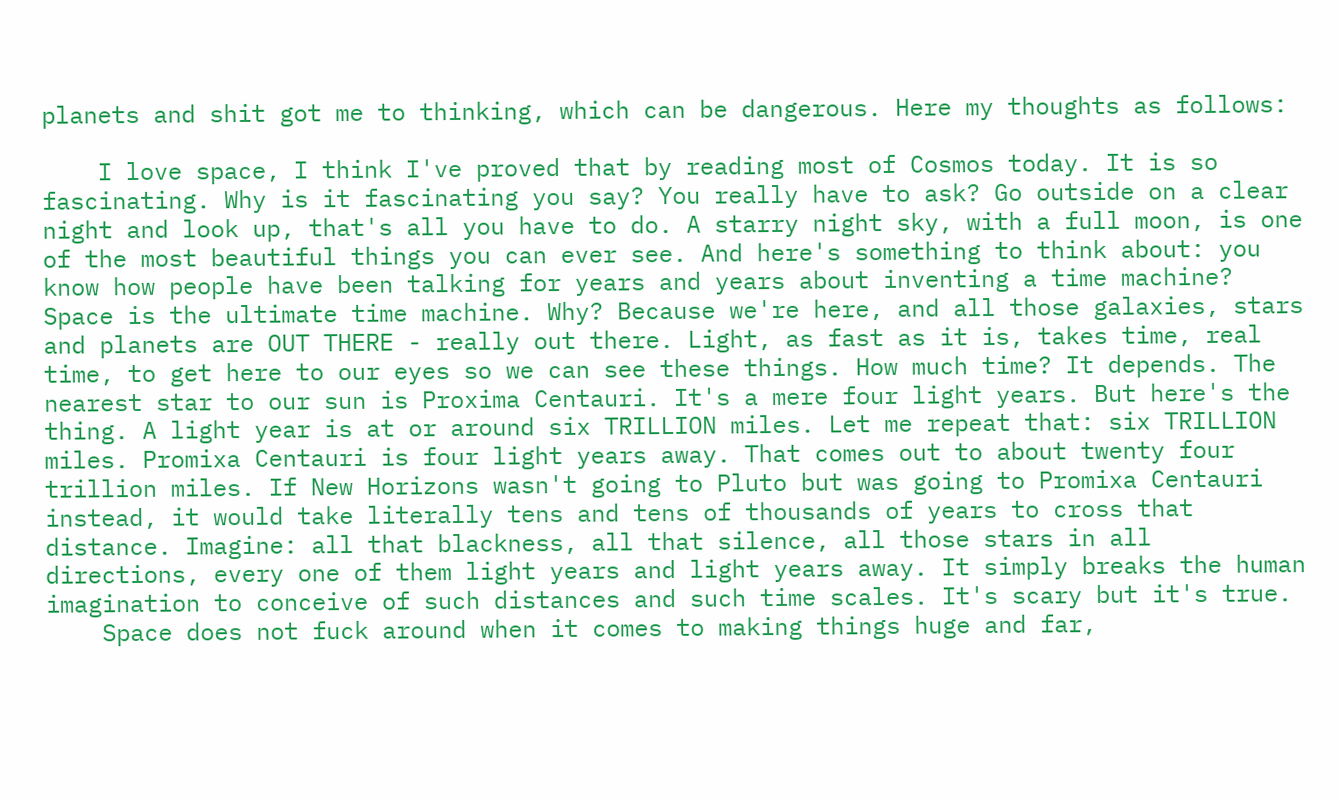planets and shit got me to thinking, which can be dangerous. Here my thoughts as follows:

    I love space, I think I've proved that by reading most of Cosmos today. It is so fascinating. Why is it fascinating you say? You really have to ask? Go outside on a clear night and look up, that's all you have to do. A starry night sky, with a full moon, is one of the most beautiful things you can ever see. And here's something to think about: you know how people have been talking for years and years about inventing a time machine? Space is the ultimate time machine. Why? Because we're here, and all those galaxies, stars and planets are OUT THERE - really out there. Light, as fast as it is, takes time, real time, to get here to our eyes so we can see these things. How much time? It depends. The nearest star to our sun is Proxima Centauri. It's a mere four light years. But here's the thing. A light year is at or around six TRILLION miles. Let me repeat that: six TRILLION miles. Promixa Centauri is four light years away. That comes out to about twenty four trillion miles. If New Horizons wasn't going to Pluto but was going to Promixa Centauri instead, it would take literally tens and tens of thousands of years to cross that distance. Imagine: all that blackness, all that silence, all those stars in all directions, every one of them light years and light years away. It simply breaks the human imagination to conceive of such distances and such time scales. It's scary but it's true.
    Space does not fuck around when it comes to making things huge and far,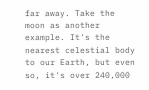far away. Take the moon as another example. It's the nearest celestial body to our Earth, but even so, it's over 240,000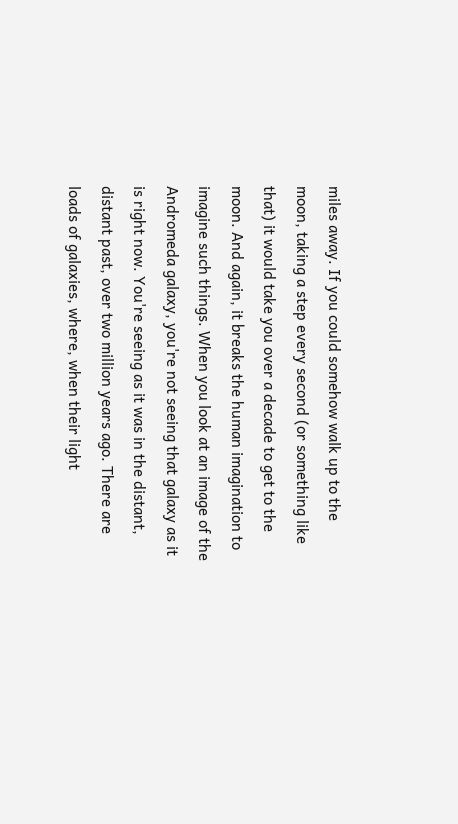miles away. If you could somehow walk up to the moon, taking a step every second (or something like that) it would take you over a decade to get to the moon. And again, it breaks the human imagination to imagine such things. When you look at an image of the Andromeda galaxy, you're not seeing that galaxy as it is right now. You're seeing as it was in the distant, distant past, over two million years ago. There are loads of galaxies, where, when their light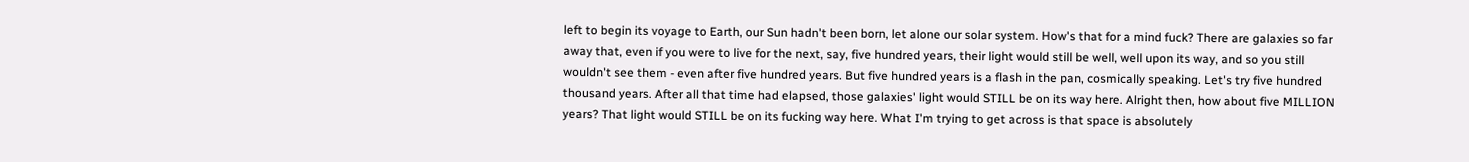left to begin its voyage to Earth, our Sun hadn't been born, let alone our solar system. How's that for a mind fuck? There are galaxies so far away that, even if you were to live for the next, say, five hundred years, their light would still be well, well upon its way, and so you still wouldn't see them - even after five hundred years. But five hundred years is a flash in the pan, cosmically speaking. Let's try five hundred thousand years. After all that time had elapsed, those galaxies' light would STILL be on its way here. Alright then, how about five MILLION years? That light would STILL be on its fucking way here. What I'm trying to get across is that space is absolutely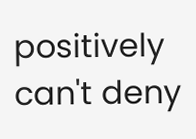positively can't deny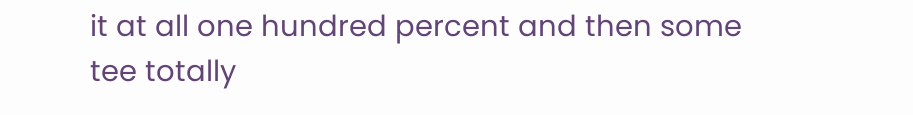it at all one hundred percent and then some tee totally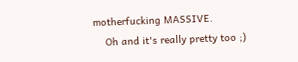motherfucking MASSIVE.
    Oh and it's really pretty too ;)